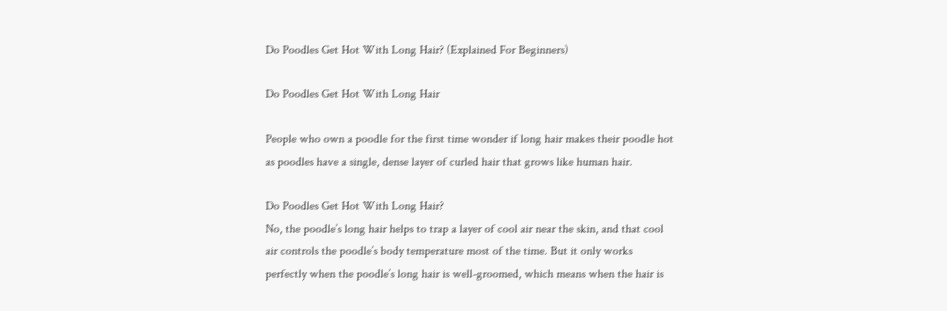Do Poodles Get Hot With Long Hair? (Explained For Beginners)

Do Poodles Get Hot With Long Hair

People who own a poodle for the first time wonder if long hair makes their poodle hot as poodles have a single, dense layer of curled hair that grows like human hair.

Do Poodles Get Hot With Long Hair?
No, the poodle’s long hair helps to trap a layer of cool air near the skin, and that cool air controls the poodle’s body temperature most of the time. But it only works perfectly when the poodle’s long hair is well-groomed, which means when the hair is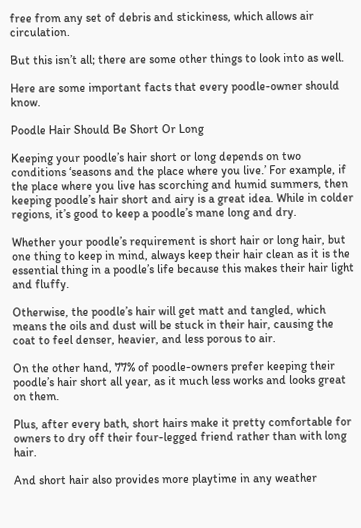free from any set of debris and stickiness, which allows air circulation.

But this isn’t all; there are some other things to look into as well.

Here are some important facts that every poodle-owner should know.

Poodle Hair Should Be Short Or Long

Keeping your poodle’s hair short or long depends on two conditions ‘seasons and the place where you live.’ For example, if the place where you live has scorching and humid summers, then keeping poodle’s hair short and airy is a great idea. While in colder regions, it’s good to keep a poodle’s mane long and dry.

Whether your poodle’s requirement is short hair or long hair, but one thing to keep in mind, always keep their hair clean as it is the essential thing in a poodle’s life because this makes their hair light and fluffy.

Otherwise, the poodle’s hair will get matt and tangled, which means the oils and dust will be stuck in their hair, causing the coat to feel denser, heavier, and less porous to air.

On the other hand, 77% of poodle-owners prefer keeping their poodle’s hair short all year, as it much less works and looks great on them.

Plus, after every bath, short hairs make it pretty comfortable for owners to dry off their four-legged friend rather than with long hair.

And short hair also provides more playtime in any weather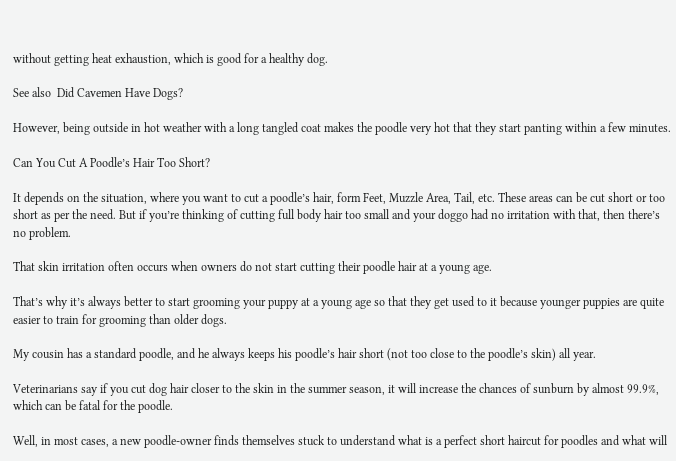without getting heat exhaustion, which is good for a healthy dog.

See also  Did Cavemen Have Dogs?

However, being outside in hot weather with a long tangled coat makes the poodle very hot that they start panting within a few minutes.

Can You Cut A Poodle’s Hair Too Short?

It depends on the situation, where you want to cut a poodle’s hair, form Feet, Muzzle Area, Tail, etc. These areas can be cut short or too short as per the need. But if you’re thinking of cutting full body hair too small and your doggo had no irritation with that, then there’s no problem.

That skin irritation often occurs when owners do not start cutting their poodle hair at a young age.

That’s why it’s always better to start grooming your puppy at a young age so that they get used to it because younger puppies are quite easier to train for grooming than older dogs.

My cousin has a standard poodle, and he always keeps his poodle’s hair short (not too close to the poodle’s skin) all year.

Veterinarians say if you cut dog hair closer to the skin in the summer season, it will increase the chances of sunburn by almost 99.9%, which can be fatal for the poodle.

Well, in most cases, a new poodle-owner finds themselves stuck to understand what is a perfect short haircut for poodles and what will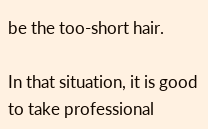be the too-short hair.

In that situation, it is good to take professional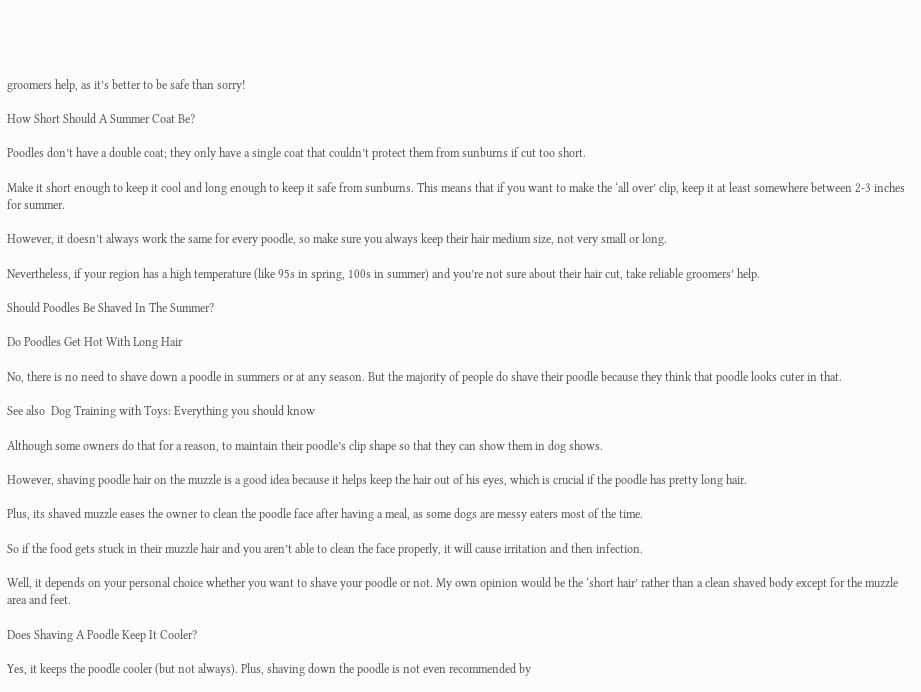groomers help, as it’s better to be safe than sorry!

How Short Should A Summer Coat Be?

Poodles don’t have a double coat; they only have a single coat that couldn’t protect them from sunburns if cut too short.

Make it short enough to keep it cool and long enough to keep it safe from sunburns. This means that if you want to make the ‘all over’ clip, keep it at least somewhere between 2-3 inches for summer.

However, it doesn’t always work the same for every poodle, so make sure you always keep their hair medium size, not very small or long.

Nevertheless, if your region has a high temperature (like 95s in spring, 100s in summer) and you’re not sure about their hair cut, take reliable groomers’ help.

Should Poodles Be Shaved In The Summer?

Do Poodles Get Hot With Long Hair

No, there is no need to shave down a poodle in summers or at any season. But the majority of people do shave their poodle because they think that poodle looks cuter in that.

See also  Dog Training with Toys: Everything you should know

Although some owners do that for a reason, to maintain their poodle’s clip shape so that they can show them in dog shows.

However, shaving poodle hair on the muzzle is a good idea because it helps keep the hair out of his eyes, which is crucial if the poodle has pretty long hair.

Plus, its shaved muzzle eases the owner to clean the poodle face after having a meal, as some dogs are messy eaters most of the time.

So if the food gets stuck in their muzzle hair and you aren’t able to clean the face properly, it will cause irritation and then infection.

Well, it depends on your personal choice whether you want to shave your poodle or not. My own opinion would be the ‘short hair’ rather than a clean shaved body except for the muzzle area and feet.

Does Shaving A Poodle Keep It Cooler?

Yes, it keeps the poodle cooler (but not always). Plus, shaving down the poodle is not even recommended by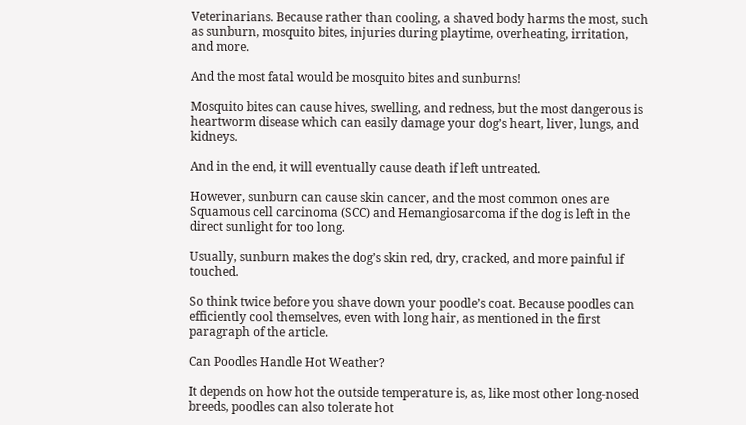Veterinarians. Because rather than cooling, a shaved body harms the most, such as sunburn, mosquito bites, injuries during playtime, overheating, irritation, and more.

And the most fatal would be mosquito bites and sunburns!

Mosquito bites can cause hives, swelling, and redness, but the most dangerous is heartworm disease which can easily damage your dog’s heart, liver, lungs, and kidneys.

And in the end, it will eventually cause death if left untreated.

However, sunburn can cause skin cancer, and the most common ones are Squamous cell carcinoma (SCC) and Hemangiosarcoma if the dog is left in the direct sunlight for too long.

Usually, sunburn makes the dog’s skin red, dry, cracked, and more painful if touched.

So think twice before you shave down your poodle’s coat. Because poodles can efficiently cool themselves, even with long hair, as mentioned in the first paragraph of the article.

Can Poodles Handle Hot Weather?

It depends on how hot the outside temperature is, as, like most other long-nosed breeds, poodles can also tolerate hot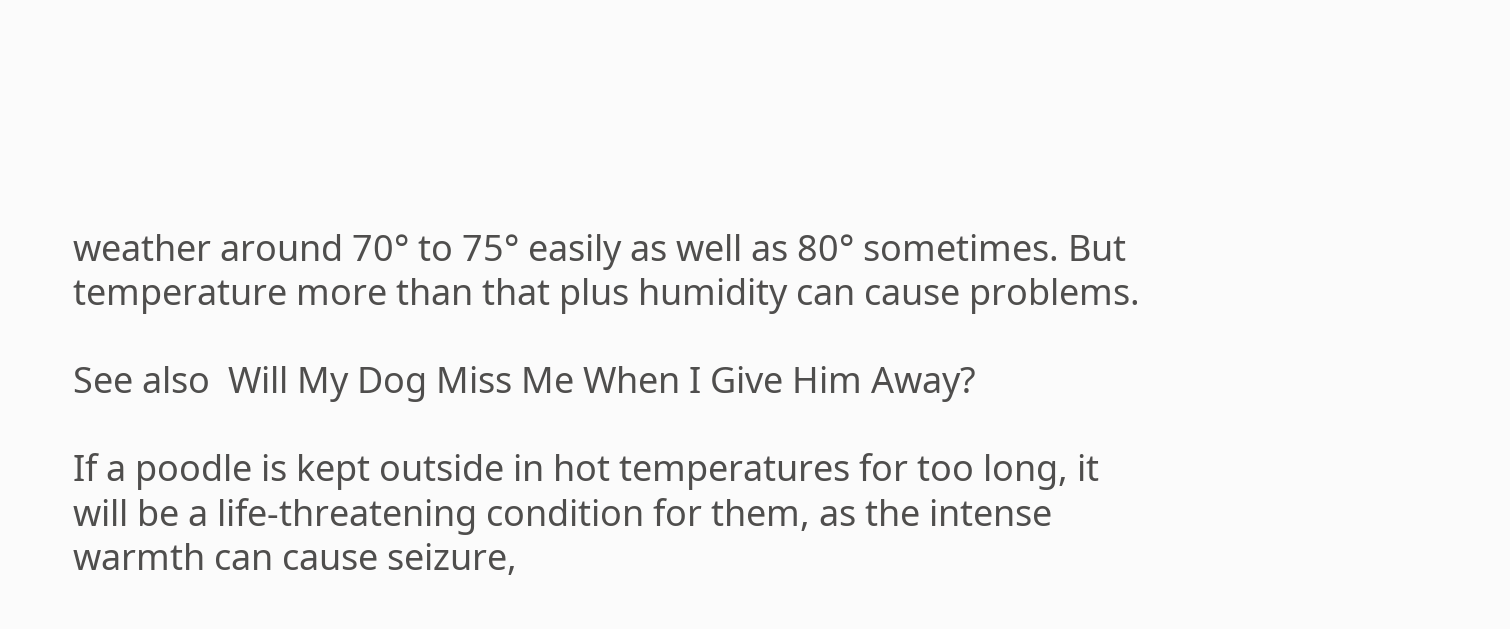weather around 70° to 75° easily as well as 80° sometimes. But temperature more than that plus humidity can cause problems.

See also  Will My Dog Miss Me When I Give Him Away?

If a poodle is kept outside in hot temperatures for too long, it will be a life-threatening condition for them, as the intense warmth can cause seizure,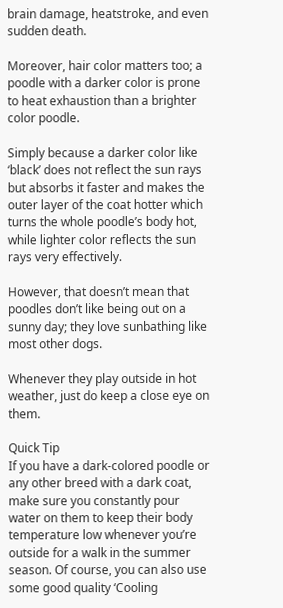brain damage, heatstroke, and even sudden death.

Moreover, hair color matters too; a poodle with a darker color is prone to heat exhaustion than a brighter color poodle.

Simply because a darker color like ‘black’ does not reflect the sun rays but absorbs it faster and makes the outer layer of the coat hotter which turns the whole poodle’s body hot, while lighter color reflects the sun rays very effectively.

However, that doesn’t mean that poodles don’t like being out on a sunny day; they love sunbathing like most other dogs.

Whenever they play outside in hot weather, just do keep a close eye on them.

Quick Tip
If you have a dark-colored poodle or any other breed with a dark coat, make sure you constantly pour water on them to keep their body temperature low whenever you’re outside for a walk in the summer season. Of course, you can also use some good quality ‘Cooling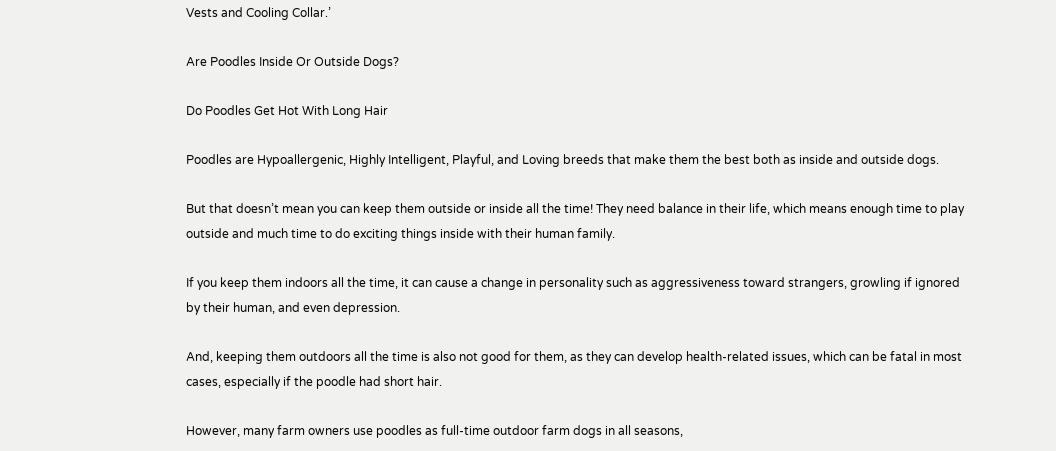Vests and Cooling Collar.’

Are Poodles Inside Or Outside Dogs?

Do Poodles Get Hot With Long Hair

Poodles are Hypoallergenic, Highly Intelligent, Playful, and Loving breeds that make them the best both as inside and outside dogs.

But that doesn’t mean you can keep them outside or inside all the time! They need balance in their life, which means enough time to play outside and much time to do exciting things inside with their human family.

If you keep them indoors all the time, it can cause a change in personality such as aggressiveness toward strangers, growling if ignored by their human, and even depression.

And, keeping them outdoors all the time is also not good for them, as they can develop health-related issues, which can be fatal in most cases, especially if the poodle had short hair.

However, many farm owners use poodles as full-time outdoor farm dogs in all seasons,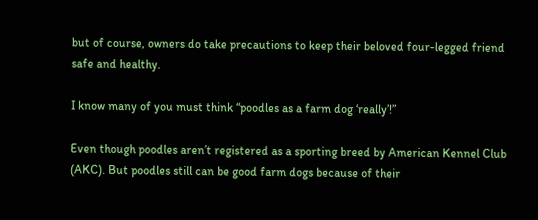but of course, owners do take precautions to keep their beloved four-legged friend safe and healthy.

I know many of you must think “poodles as a farm dog ‘really’!”

Even though poodles aren’t registered as a sporting breed by American Kennel Club (AKC). But poodles still can be good farm dogs because of their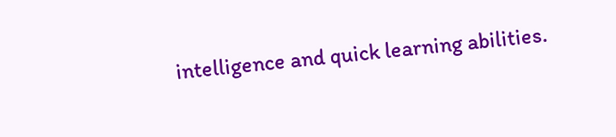intelligence and quick learning abilities.